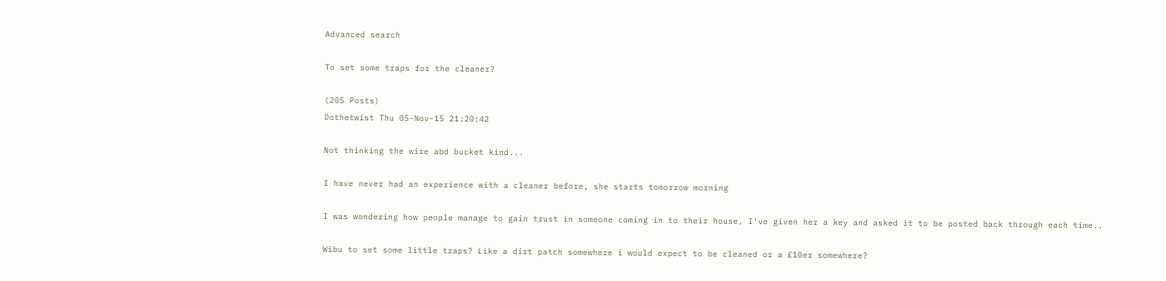Advanced search

To set some traps for the cleaner?

(205 Posts)
Dothetwist Thu 05-Nov-15 21:20:42

Not thinking the wire abd bucket kind...

I have never had an experience with a cleaner before, she starts tomorrow morning

I was wondering how people manage to gain trust in someone coming in to their house, I've given her a key and asked it to be posted back through each time..

Wibu to set some little traps? Like a dirt patch somewhere i would expect to be cleaned or a £10er somewhere?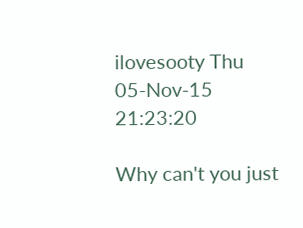ilovesooty Thu 05-Nov-15 21:23:20

Why can't you just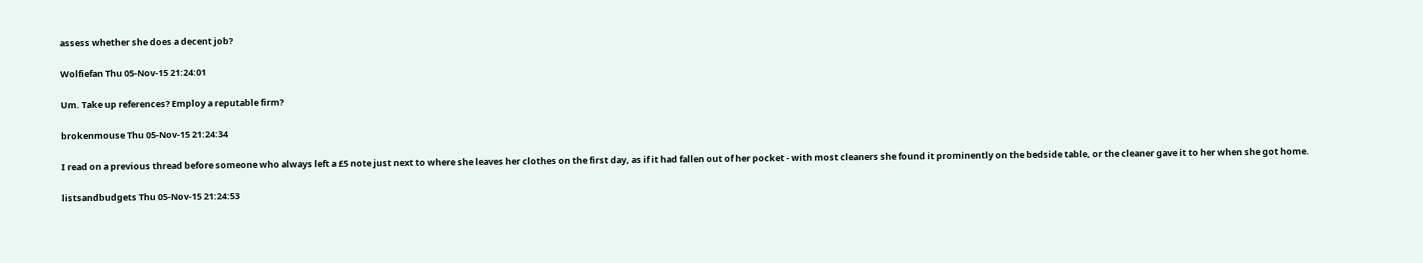assess whether she does a decent job?

Wolfiefan Thu 05-Nov-15 21:24:01

Um. Take up references? Employ a reputable firm?

brokenmouse Thu 05-Nov-15 21:24:34

I read on a previous thread before someone who always left a £5 note just next to where she leaves her clothes on the first day, as if it had fallen out of her pocket - with most cleaners she found it prominently on the bedside table, or the cleaner gave it to her when she got home.

listsandbudgets Thu 05-Nov-15 21:24:53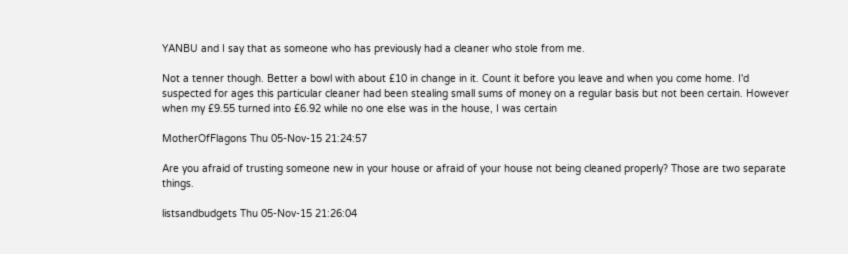YANBU and I say that as someone who has previously had a cleaner who stole from me.

Not a tenner though. Better a bowl with about £10 in change in it. Count it before you leave and when you come home. I'd suspected for ages this particular cleaner had been stealing small sums of money on a regular basis but not been certain. However when my £9.55 turned into £6.92 while no one else was in the house, I was certain

MotherOfFlagons Thu 05-Nov-15 21:24:57

Are you afraid of trusting someone new in your house or afraid of your house not being cleaned properly? Those are two separate things.

listsandbudgets Thu 05-Nov-15 21:26:04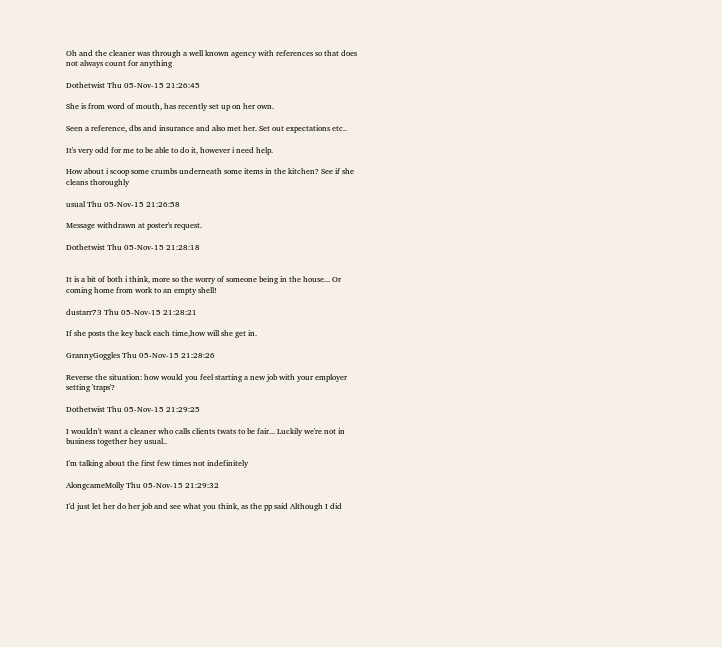Oh and the cleaner was through a well known agency with references so that does not always count for anything

Dothetwist Thu 05-Nov-15 21:26:45

She is from word of mouth, has recently set up on her own.

Seen a reference, dbs and insurance and also met her. Set out expectations etc..

It's very odd for me to be able to do it, however i need help.

How about i scoop some crumbs underneath some items in the kitchen? See if she cleans thoroughly

usual Thu 05-Nov-15 21:26:58

Message withdrawn at poster's request.

Dothetwist Thu 05-Nov-15 21:28:18


It is a bit of both i think, more so the worry of someone being in the house... Or coming home from work to an empty shell!

dustarr73 Thu 05-Nov-15 21:28:21

If she posts the key back each time,how will she get in.

GrannyGoggles Thu 05-Nov-15 21:28:26

Reverse the situation: how would you feel starting a new job with your employer setting 'traps'?

Dothetwist Thu 05-Nov-15 21:29:25

I wouldn't want a cleaner who calls clients twats to be fair... Luckily we're not in business together hey usual..

I'm talking about the first few times not indefinitely

AlongcameMolly Thu 05-Nov-15 21:29:32

I'd just let her do her job and see what you think, as the pp said Although I did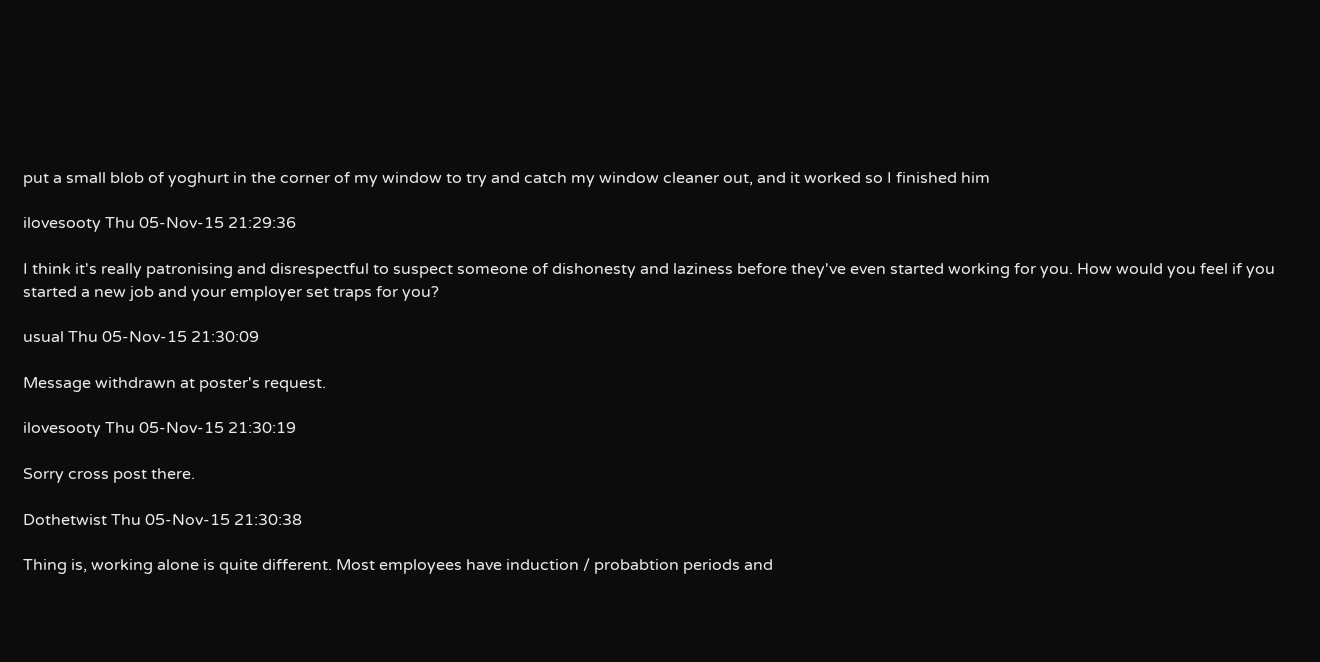put a small blob of yoghurt in the corner of my window to try and catch my window cleaner out, and it worked so I finished him

ilovesooty Thu 05-Nov-15 21:29:36

I think it's really patronising and disrespectful to suspect someone of dishonesty and laziness before they've even started working for you. How would you feel if you started a new job and your employer set traps for you?

usual Thu 05-Nov-15 21:30:09

Message withdrawn at poster's request.

ilovesooty Thu 05-Nov-15 21:30:19

Sorry cross post there.

Dothetwist Thu 05-Nov-15 21:30:38

Thing is, working alone is quite different. Most employees have induction / probabtion periods and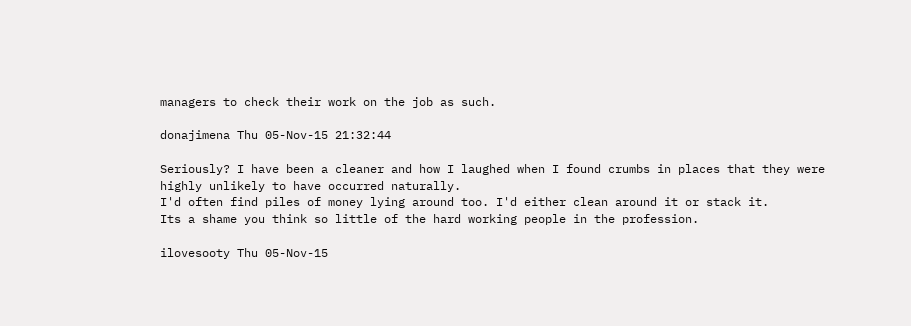managers to check their work on the job as such.

donajimena Thu 05-Nov-15 21:32:44

Seriously? I have been a cleaner and how I laughed when I found crumbs in places that they were highly unlikely to have occurred naturally.
I'd often find piles of money lying around too. I'd either clean around it or stack it.
Its a shame you think so little of the hard working people in the profession.

ilovesooty Thu 05-Nov-15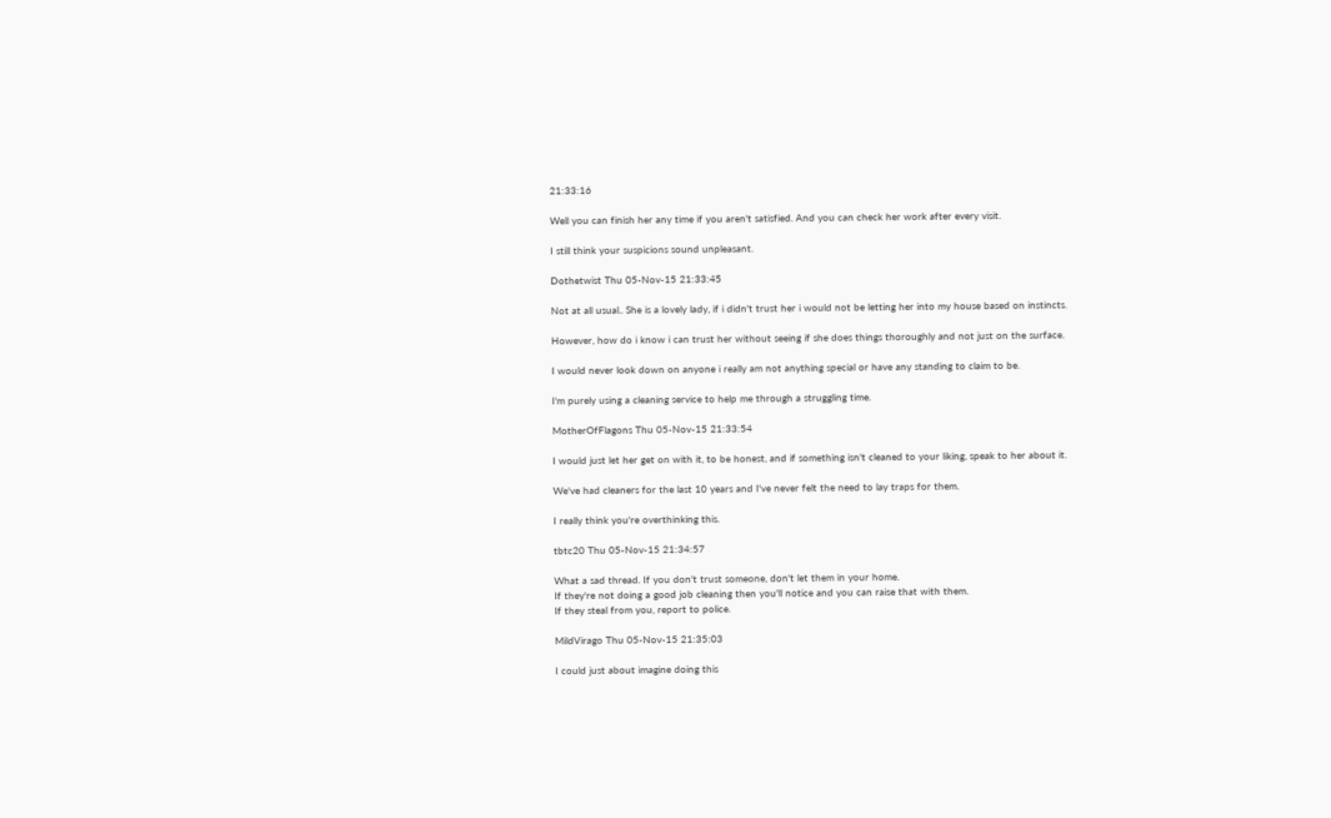21:33:16

Well you can finish her any time if you aren't satisfied. And you can check her work after every visit.

I still think your suspicions sound unpleasant.

Dothetwist Thu 05-Nov-15 21:33:45

Not at all usual.. She is a lovely lady, if i didn't trust her i would not be letting her into my house based on instincts.

However, how do i know i can trust her without seeing if she does things thoroughly and not just on the surface.

I would never look down on anyone i really am not anything special or have any standing to claim to be.

I'm purely using a cleaning service to help me through a struggling time.

MotherOfFlagons Thu 05-Nov-15 21:33:54

I would just let her get on with it, to be honest, and if something isn't cleaned to your liking, speak to her about it.

We've had cleaners for the last 10 years and I've never felt the need to lay traps for them.

I really think you're overthinking this.

tbtc20 Thu 05-Nov-15 21:34:57

What a sad thread. If you don't trust someone, don't let them in your home.
If they're not doing a good job cleaning then you'll notice and you can raise that with them.
If they steal from you, report to police.

MildVirago Thu 05-Nov-15 21:35:03

I could just about imagine doing this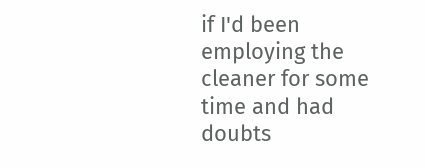if I'd been employing the cleaner for some time and had doubts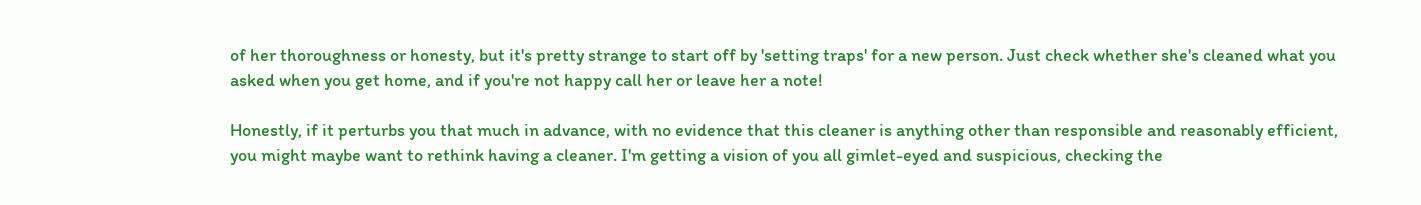of her thoroughness or honesty, but it's pretty strange to start off by 'setting traps' for a new person. Just check whether she's cleaned what you asked when you get home, and if you're not happy call her or leave her a note!

Honestly, if it perturbs you that much in advance, with no evidence that this cleaner is anything other than responsible and reasonably efficient, you might maybe want to rethink having a cleaner. I'm getting a vision of you all gimlet-eyed and suspicious, checking the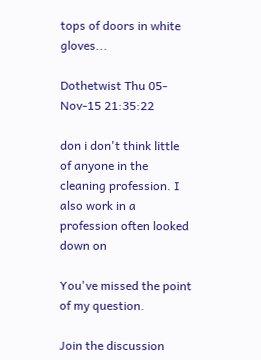tops of doors in white gloves...

Dothetwist Thu 05-Nov-15 21:35:22

don i don't think little of anyone in the cleaning profession. I also work in a profession often looked down on

You've missed the point of my question.

Join the discussion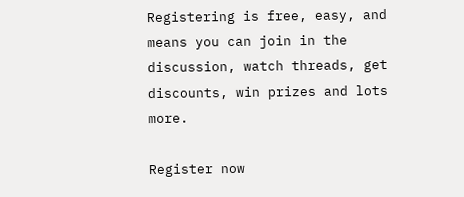Registering is free, easy, and means you can join in the discussion, watch threads, get discounts, win prizes and lots more.

Register now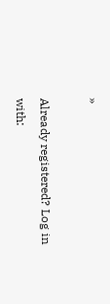»

Already registered? Log in with: